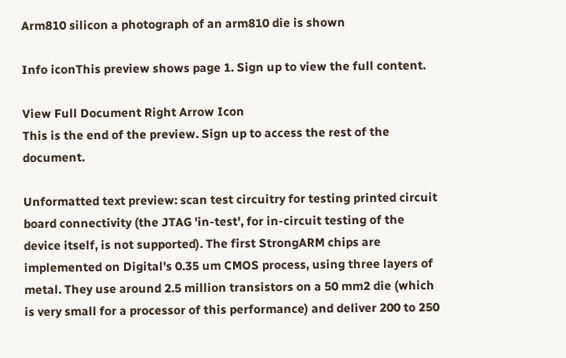Arm810 silicon a photograph of an arm810 die is shown

Info iconThis preview shows page 1. Sign up to view the full content.

View Full Document Right Arrow Icon
This is the end of the preview. Sign up to access the rest of the document.

Unformatted text preview: scan test circuitry for testing printed circuit board connectivity (the JTAG 'in-test', for in-circuit testing of the device itself, is not supported). The first StrongARM chips are implemented on Digital's 0.35 um CMOS process, using three layers of metal. They use around 2.5 million transistors on a 50 mm2 die (which is very small for a processor of this performance) and deliver 200 to 250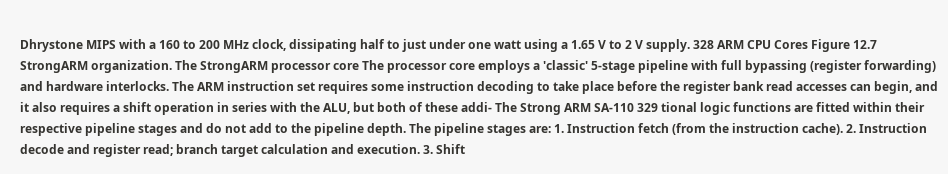Dhrystone MIPS with a 160 to 200 MHz clock, dissipating half to just under one watt using a 1.65 V to 2 V supply. 328 ARM CPU Cores Figure 12.7 StrongARM organization. The StrongARM processor core The processor core employs a 'classic' 5-stage pipeline with full bypassing (register forwarding) and hardware interlocks. The ARM instruction set requires some instruction decoding to take place before the register bank read accesses can begin, and it also requires a shift operation in series with the ALU, but both of these addi- The Strong ARM SA-110 329 tional logic functions are fitted within their respective pipeline stages and do not add to the pipeline depth. The pipeline stages are: 1. Instruction fetch (from the instruction cache). 2. Instruction decode and register read; branch target calculation and execution. 3. Shift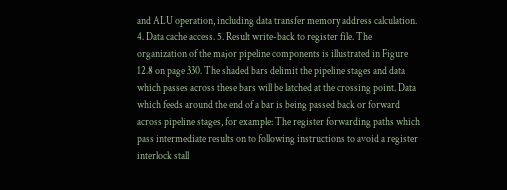and ALU operation, including data transfer memory address calculation. 4. Data cache access. 5. Result write-back to register file. The organization of the major pipeline components is illustrated in Figure 12.8 on page 330. The shaded bars delimit the pipeline stages and data which passes across these bars will be latched at the crossing point. Data which feeds around the end of a bar is being passed back or forward across pipeline stages, for example: The register forwarding paths which pass intermediate results on to following instructions to avoid a register interlock stall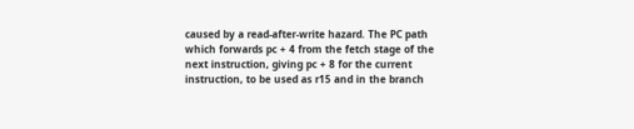caused by a read-after-write hazard. The PC path which forwards pc + 4 from the fetch stage of the next instruction, giving pc + 8 for the current instruction, to be used as r15 and in the branch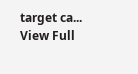target ca...
View Full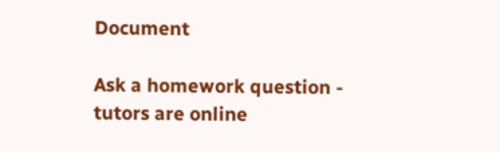Document

Ask a homework question - tutors are online